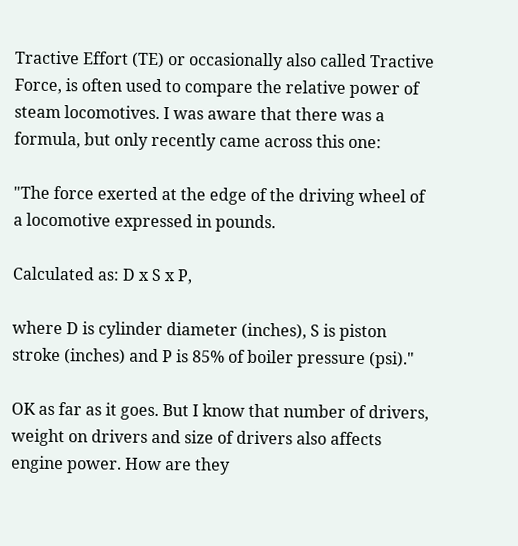Tractive Effort (TE) or occasionally also called Tractive Force, is often used to compare the relative power of steam locomotives. I was aware that there was a formula, but only recently came across this one:

"The force exerted at the edge of the driving wheel of a locomotive expressed in pounds.

Calculated as: D x S x P,

where D is cylinder diameter (inches), S is piston stroke (inches) and P is 85% of boiler pressure (psi)."

OK as far as it goes. But I know that number of drivers, weight on drivers and size of drivers also affects engine power. How are they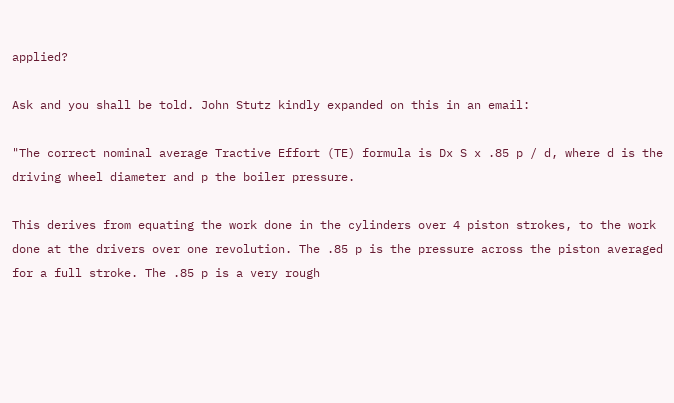applied?

Ask and you shall be told. John Stutz kindly expanded on this in an email:

"The correct nominal average Tractive Effort (TE) formula is Dx S x .85 p / d, where d is the driving wheel diameter and p the boiler pressure.

This derives from equating the work done in the cylinders over 4 piston strokes, to the work done at the drivers over one revolution. The .85 p is the pressure across the piston averaged for a full stroke. The .85 p is a very rough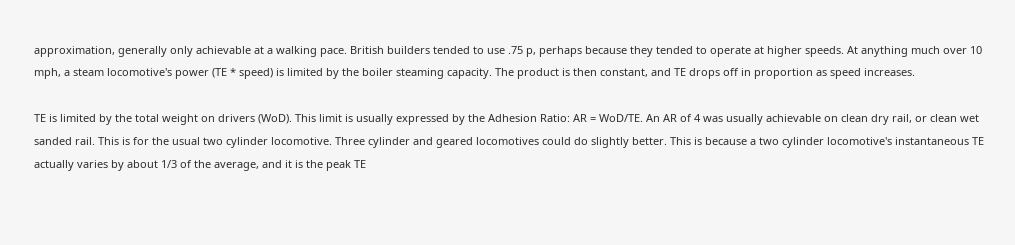approximation, generally only achievable at a walking pace. British builders tended to use .75 p, perhaps because they tended to operate at higher speeds. At anything much over 10 mph, a steam locomotive's power (TE * speed) is limited by the boiler steaming capacity. The product is then constant, and TE drops off in proportion as speed increases.

TE is limited by the total weight on drivers (WoD). This limit is usually expressed by the Adhesion Ratio: AR = WoD/TE. An AR of 4 was usually achievable on clean dry rail, or clean wet sanded rail. This is for the usual two cylinder locomotive. Three cylinder and geared locomotives could do slightly better. This is because a two cylinder locomotive's instantaneous TE actually varies by about 1/3 of the average, and it is the peak TE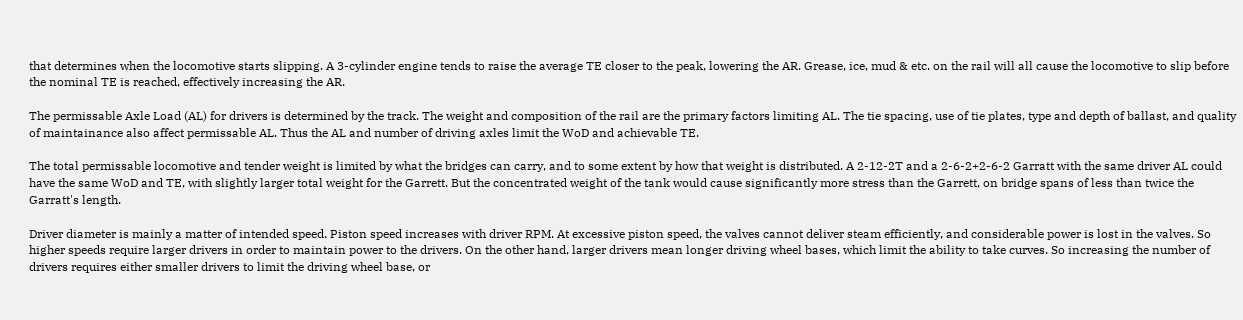that determines when the locomotive starts slipping. A 3-cylinder engine tends to raise the average TE closer to the peak, lowering the AR. Grease, ice, mud & etc. on the rail will all cause the locomotive to slip before the nominal TE is reached, effectively increasing the AR.

The permissable Axle Load (AL) for drivers is determined by the track. The weight and composition of the rail are the primary factors limiting AL. The tie spacing, use of tie plates, type and depth of ballast, and quality of maintainance also affect permissable AL. Thus the AL and number of driving axles limit the WoD and achievable TE.

The total permissable locomotive and tender weight is limited by what the bridges can carry, and to some extent by how that weight is distributed. A 2-12-2T and a 2-6-2+2-6-2 Garratt with the same driver AL could have the same WoD and TE, with slightly larger total weight for the Garrett. But the concentrated weight of the tank would cause significantly more stress than the Garrett, on bridge spans of less than twice the Garratt's length.

Driver diameter is mainly a matter of intended speed. Piston speed increases with driver RPM. At excessive piston speed, the valves cannot deliver steam efficiently, and considerable power is lost in the valves. So higher speeds require larger drivers in order to maintain power to the drivers. On the other hand, larger drivers mean longer driving wheel bases, which limit the ability to take curves. So increasing the number of drivers requires either smaller drivers to limit the driving wheel base, or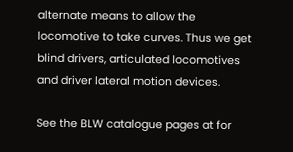alternate means to allow the locomotive to take curves. Thus we get blind drivers, articulated locomotives and driver lateral motion devices.

See the BLW catalogue pages at for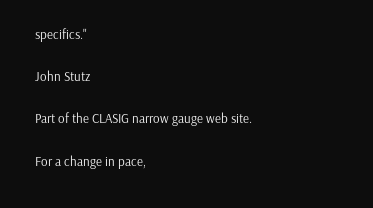specifics."

John Stutz

Part of the CLASIG narrow gauge web site.

For a change in pace,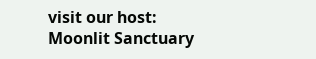visit our host:
Moonlit Sanctuary